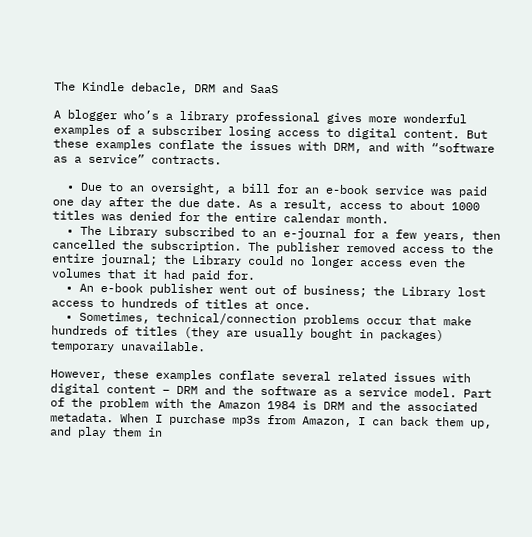The Kindle debacle, DRM and SaaS

A blogger who’s a library professional gives more wonderful examples of a subscriber losing access to digital content. But these examples conflate the issues with DRM, and with “software as a service” contracts.

  • Due to an oversight, a bill for an e-book service was paid one day after the due date. As a result, access to about 1000 titles was denied for the entire calendar month.
  • The Library subscribed to an e-journal for a few years, then cancelled the subscription. The publisher removed access to the entire journal; the Library could no longer access even the volumes that it had paid for.
  • An e-book publisher went out of business; the Library lost access to hundreds of titles at once.
  • Sometimes, technical/connection problems occur that make hundreds of titles (they are usually bought in packages) temporary unavailable.

However, these examples conflate several related issues with digital content – DRM and the software as a service model. Part of the problem with the Amazon 1984 is DRM and the associated metadata. When I purchase mp3s from Amazon, I can back them up, and play them in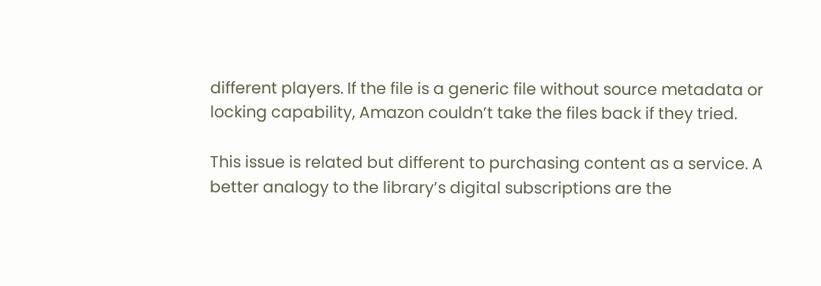different players. If the file is a generic file without source metadata or locking capability, Amazon couldn’t take the files back if they tried.

This issue is related but different to purchasing content as a service. A better analogy to the library’s digital subscriptions are the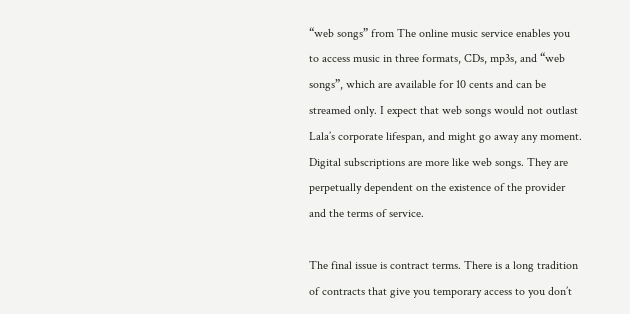“web songs” from The online music service enables you to access music in three formats, CDs, mp3s, and “web songs”, which are available for 10 cents and can be streamed only. I expect that web songs would not outlast Lala’s corporate lifespan, and might go away any moment. Digital subscriptions are more like web songs. They are perpetually dependent on the existence of the provider and the terms of service.

The final issue is contract terms. There is a long tradition of contracts that give you temporary access to you don’t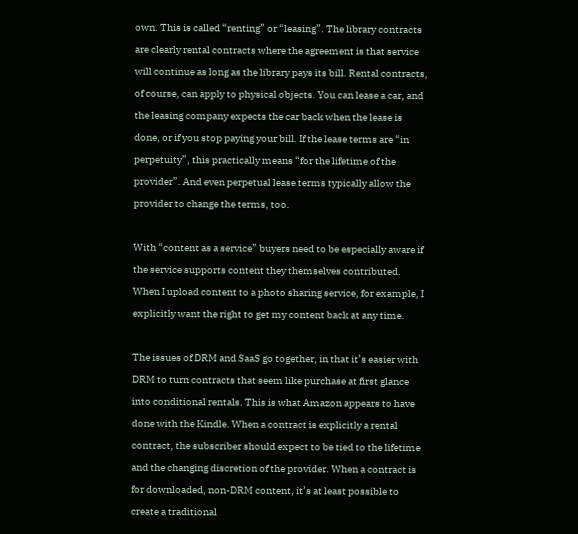own. This is called “renting” or “leasing”. The library contracts are clearly rental contracts where the agreement is that service will continue as long as the library pays its bill. Rental contracts, of course, can apply to physical objects. You can lease a car, and the leasing company expects the car back when the lease is done, or if you stop paying your bill. If the lease terms are “in perpetuity”, this practically means “for the lifetime of the provider”. And even perpetual lease terms typically allow the provider to change the terms, too.

With “content as a service” buyers need to be especially aware if the service supports content they themselves contributed. When I upload content to a photo sharing service, for example, I explicitly want the right to get my content back at any time.

The issues of DRM and SaaS go together, in that it’s easier with DRM to turn contracts that seem like purchase at first glance into conditional rentals. This is what Amazon appears to have done with the Kindle. When a contract is explicitly a rental contract, the subscriber should expect to be tied to the lifetime and the changing discretion of the provider. When a contract is for downloaded, non-DRM content, it’s at least possible to create a traditional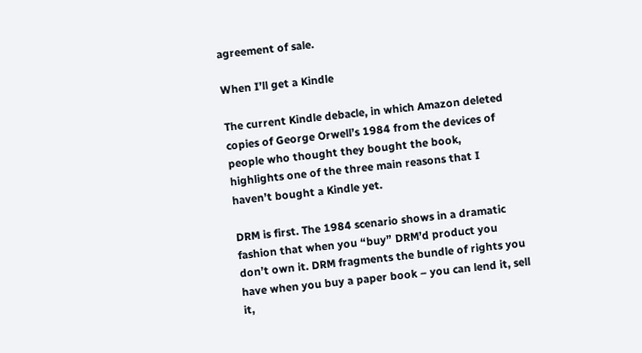agreement of sale.

When I’ll get a Kindle

The current Kindle debacle, in which Amazon deleted copies of George Orwell’s 1984 from the devices of people who thought they bought the book, highlights one of the three main reasons that I haven’t bought a Kindle yet.

DRM is first. The 1984 scenario shows in a dramatic fashion that when you “buy” DRM’d product you don’t own it. DRM fragments the bundle of rights you have when you buy a paper book – you can lend it, sell it,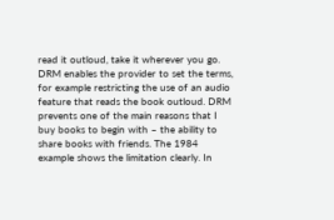read it outloud, take it wherever you go. DRM enables the provider to set the terms, for example restricting the use of an audio feature that reads the book outloud. DRM prevents one of the main reasons that I buy books to begin with – the ability to share books with friends. The 1984 example shows the limitation clearly. In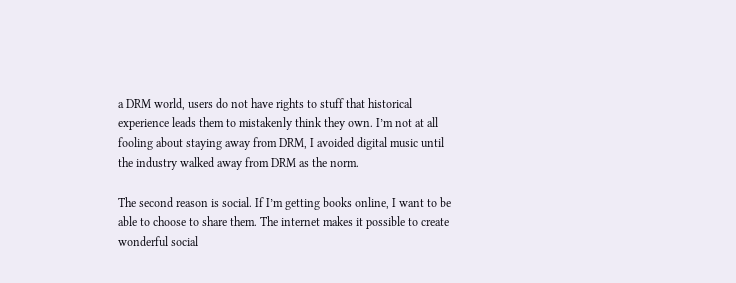a DRM world, users do not have rights to stuff that historical experience leads them to mistakenly think they own. I’m not at all fooling about staying away from DRM, I avoided digital music until the industry walked away from DRM as the norm.

The second reason is social. If I’m getting books online, I want to be able to choose to share them. The internet makes it possible to create wonderful social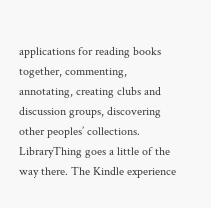applications for reading books together, commenting, annotating, creating clubs and discussion groups, discovering other peoples’ collections. LibraryThing goes a little of the way there. The Kindle experience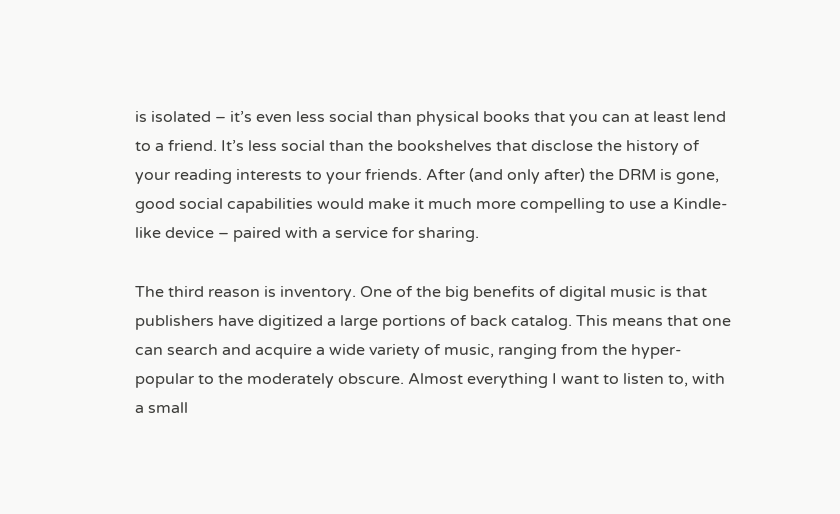is isolated – it’s even less social than physical books that you can at least lend to a friend. It’s less social than the bookshelves that disclose the history of your reading interests to your friends. After (and only after) the DRM is gone, good social capabilities would make it much more compelling to use a Kindle-like device – paired with a service for sharing.

The third reason is inventory. One of the big benefits of digital music is that publishers have digitized a large portions of back catalog. This means that one can search and acquire a wide variety of music, ranging from the hyper-popular to the moderately obscure. Almost everything I want to listen to, with a small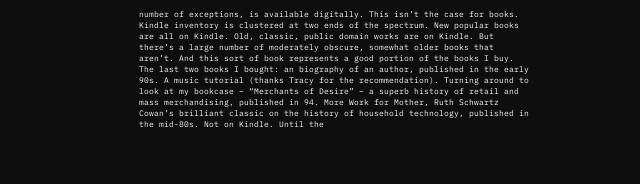number of exceptions, is available digitally. This isn’t the case for books. Kindle inventory is clustered at two ends of the spectrum. New popular books are all on Kindle. Old, classic, public domain works are on Kindle. But there’s a large number of moderately obscure, somewhat older books that aren’t. And this sort of book represents a good portion of the books I buy. The last two books I bought: an biography of an author, published in the early 90s. A music tutorial (thanks Tracy for the recommendation). Turning around to look at my bookcase – “Merchants of Desire” – a superb history of retail and mass merchandising, published in 94. More Work for Mother, Ruth Schwartz Cowan’s brilliant classic on the history of household technology, published in the mid-80s. Not on Kindle. Until the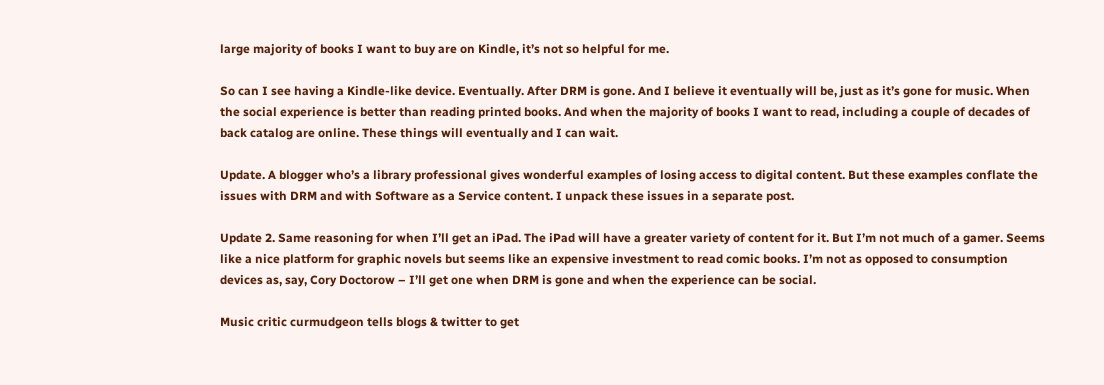large majority of books I want to buy are on Kindle, it’s not so helpful for me.

So can I see having a Kindle-like device. Eventually. After DRM is gone. And I believe it eventually will be, just as it’s gone for music. When the social experience is better than reading printed books. And when the majority of books I want to read, including a couple of decades of back catalog are online. These things will eventually and I can wait.

Update. A blogger who’s a library professional gives wonderful examples of losing access to digital content. But these examples conflate the issues with DRM and with Software as a Service content. I unpack these issues in a separate post.

Update 2. Same reasoning for when I’ll get an iPad. The iPad will have a greater variety of content for it. But I’m not much of a gamer. Seems like a nice platform for graphic novels but seems like an expensive investment to read comic books. I’m not as opposed to consumption devices as, say, Cory Doctorow – I’ll get one when DRM is gone and when the experience can be social.

Music critic curmudgeon tells blogs & twitter to get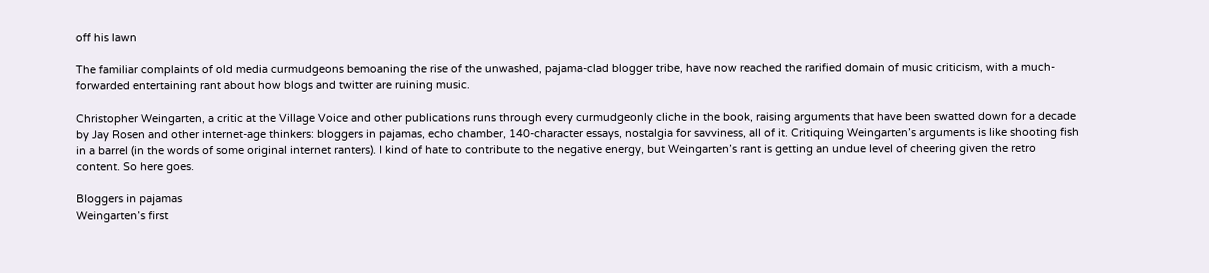off his lawn

The familiar complaints of old media curmudgeons bemoaning the rise of the unwashed, pajama-clad blogger tribe, have now reached the rarified domain of music criticism, with a much-forwarded entertaining rant about how blogs and twitter are ruining music.

Christopher Weingarten, a critic at the Village Voice and other publications runs through every curmudgeonly cliche in the book, raising arguments that have been swatted down for a decade by Jay Rosen and other internet-age thinkers: bloggers in pajamas, echo chamber, 140-character essays, nostalgia for savviness, all of it. Critiquing Weingarten’s arguments is like shooting fish in a barrel (in the words of some original internet ranters). I kind of hate to contribute to the negative energy, but Weingarten’s rant is getting an undue level of cheering given the retro content. So here goes.

Bloggers in pajamas
Weingarten’s first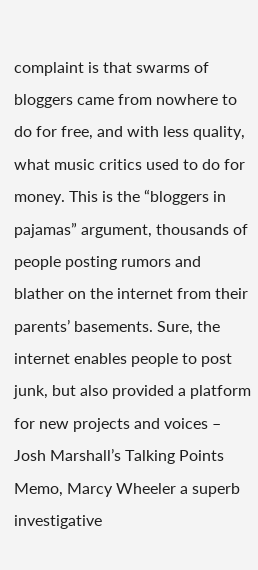complaint is that swarms of bloggers came from nowhere to do for free, and with less quality, what music critics used to do for money. This is the “bloggers in pajamas” argument, thousands of people posting rumors and blather on the internet from their parents’ basements. Sure, the internet enables people to post junk, but also provided a platform for new projects and voices – Josh Marshall’s Talking Points Memo, Marcy Wheeler a superb investigative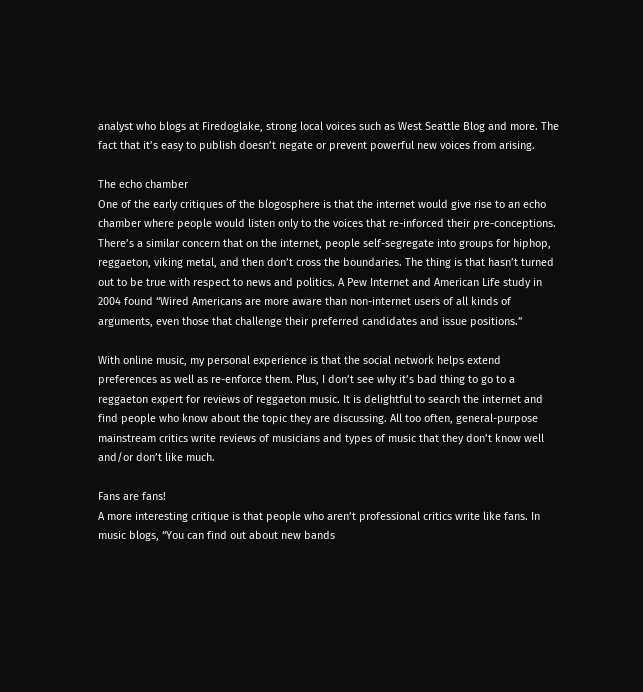analyst who blogs at Firedoglake, strong local voices such as West Seattle Blog and more. The fact that it’s easy to publish doesn’t negate or prevent powerful new voices from arising.

The echo chamber
One of the early critiques of the blogosphere is that the internet would give rise to an echo chamber where people would listen only to the voices that re-inforced their pre-conceptions. There’s a similar concern that on the internet, people self-segregate into groups for hiphop, reggaeton, viking metal, and then don’t cross the boundaries. The thing is that hasn’t turned out to be true with respect to news and politics. A Pew Internet and American Life study in 2004 found “Wired Americans are more aware than non-internet users of all kinds of arguments, even those that challenge their preferred candidates and issue positions.”

With online music, my personal experience is that the social network helps extend preferences as well as re-enforce them. Plus, I don’t see why it’s bad thing to go to a reggaeton expert for reviews of reggaeton music. It is delightful to search the internet and find people who know about the topic they are discussing. All too often, general-purpose mainstream critics write reviews of musicians and types of music that they don’t know well and/or don’t like much.

Fans are fans!
A more interesting critique is that people who aren’t professional critics write like fans. In music blogs, “You can find out about new bands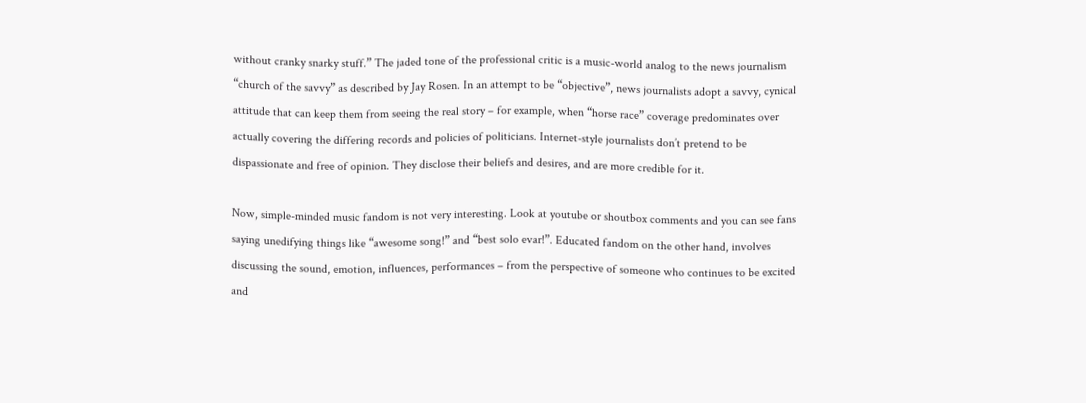without cranky snarky stuff.” The jaded tone of the professional critic is a music-world analog to the news journalism “church of the savvy” as described by Jay Rosen. In an attempt to be “objective”, news journalists adopt a savvy, cynical attitude that can keep them from seeing the real story – for example, when “horse race” coverage predominates over actually covering the differing records and policies of politicians. Internet-style journalists don’t pretend to be dispassionate and free of opinion. They disclose their beliefs and desires, and are more credible for it.

Now, simple-minded music fandom is not very interesting. Look at youtube or shoutbox comments and you can see fans saying unedifying things like “awesome song!” and “best solo evar!”. Educated fandom on the other hand, involves discussing the sound, emotion, influences, performances – from the perspective of someone who continues to be excited and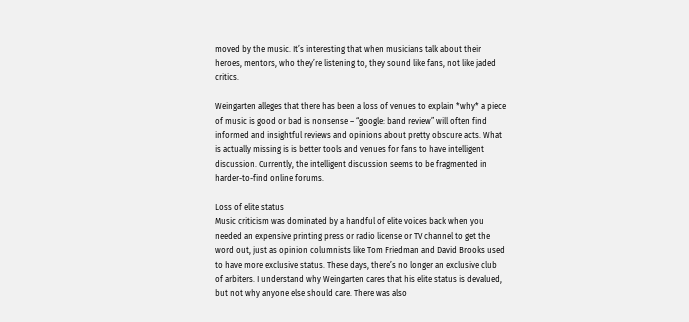moved by the music. It’s interesting that when musicians talk about their heroes, mentors, who they’re listening to, they sound like fans, not like jaded critics.

Weingarten alleges that there has been a loss of venues to explain *why* a piece of music is good or bad is nonsense – “google: band review” will often find informed and insightful reviews and opinions about pretty obscure acts. What is actually missing is is better tools and venues for fans to have intelligent discussion. Currently, the intelligent discussion seems to be fragmented in harder-to-find online forums.

Loss of elite status
Music criticism was dominated by a handful of elite voices back when you needed an expensive printing press or radio license or TV channel to get the word out, just as opinion columnists like Tom Friedman and David Brooks used to have more exclusive status. These days, there’s no longer an exclusive club of arbiters. I understand why Weingarten cares that his elite status is devalued, but not why anyone else should care. There was also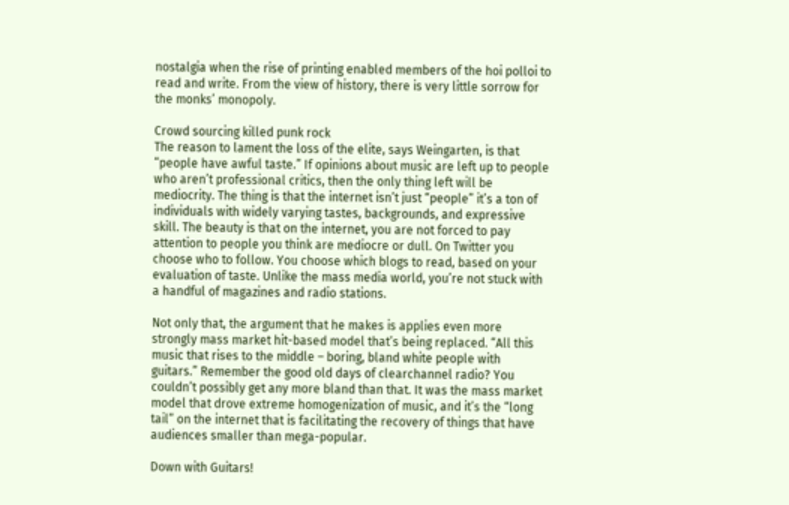nostalgia when the rise of printing enabled members of the hoi polloi to read and write. From the view of history, there is very little sorrow for the monks’ monopoly.

Crowd sourcing killed punk rock
The reason to lament the loss of the elite, says Weingarten, is that “people have awful taste.” If opinions about music are left up to people who aren’t professional critics, then the only thing left will be mediocrity. The thing is that the internet isn’t just “people” it’s a ton of individuals with widely varying tastes, backgrounds, and expressive skill. The beauty is that on the internet, you are not forced to pay attention to people you think are mediocre or dull. On Twitter you choose who to follow. You choose which blogs to read, based on your evaluation of taste. Unlike the mass media world, you’re not stuck with a handful of magazines and radio stations.

Not only that, the argument that he makes is applies even more strongly mass market hit-based model that’s being replaced. “All this music that rises to the middle – boring, bland white people with guitars.” Remember the good old days of clearchannel radio? You couldn’t possibly get any more bland than that. It was the mass market model that drove extreme homogenization of music, and it’s the “long tail” on the internet that is facilitating the recovery of things that have audiences smaller than mega-popular.

Down with Guitars!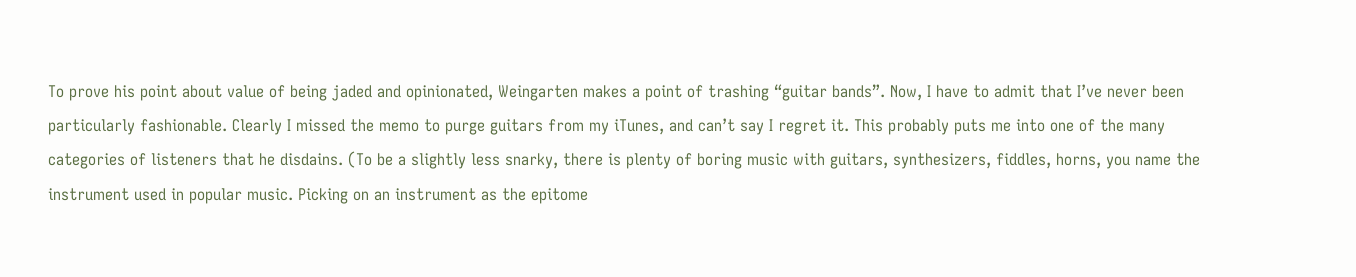To prove his point about value of being jaded and opinionated, Weingarten makes a point of trashing “guitar bands”. Now, I have to admit that I’ve never been particularly fashionable. Clearly I missed the memo to purge guitars from my iTunes, and can’t say I regret it. This probably puts me into one of the many categories of listeners that he disdains. (To be a slightly less snarky, there is plenty of boring music with guitars, synthesizers, fiddles, horns, you name the instrument used in popular music. Picking on an instrument as the epitome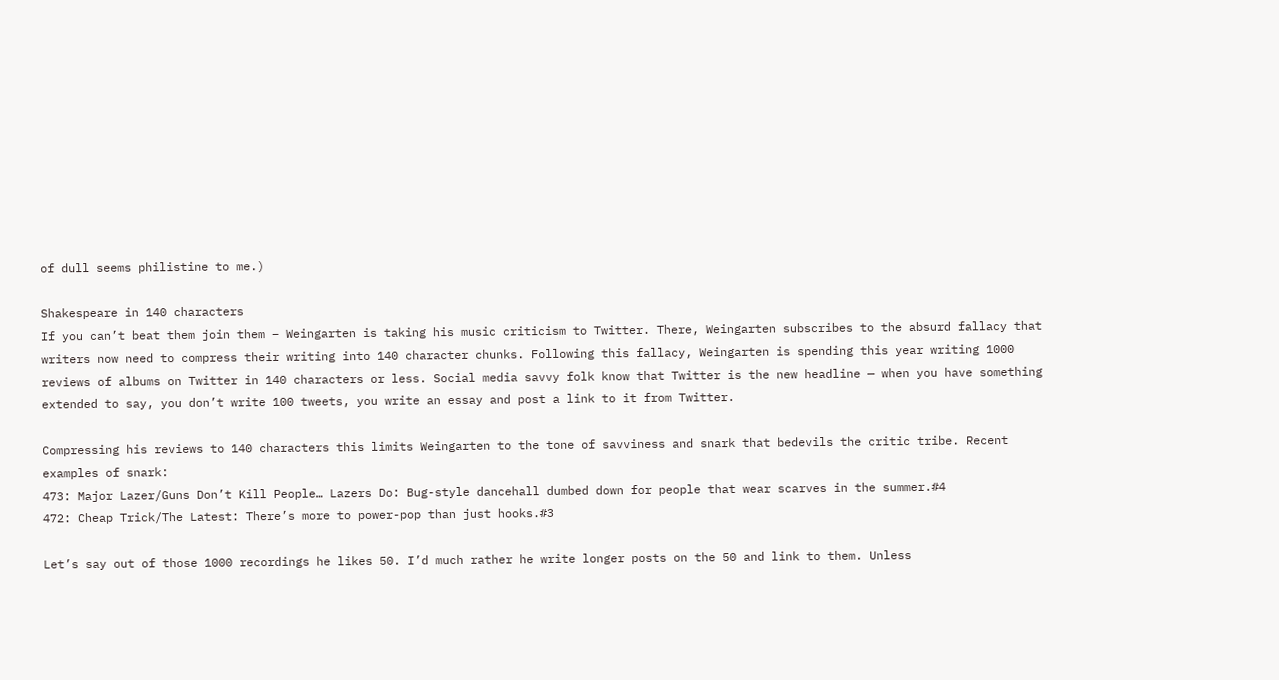of dull seems philistine to me.)

Shakespeare in 140 characters
If you can’t beat them join them – Weingarten is taking his music criticism to Twitter. There, Weingarten subscribes to the absurd fallacy that writers now need to compress their writing into 140 character chunks. Following this fallacy, Weingarten is spending this year writing 1000 reviews of albums on Twitter in 140 characters or less. Social media savvy folk know that Twitter is the new headline — when you have something extended to say, you don’t write 100 tweets, you write an essay and post a link to it from Twitter.

Compressing his reviews to 140 characters this limits Weingarten to the tone of savviness and snark that bedevils the critic tribe. Recent examples of snark:
473: Major Lazer/Guns Don’t Kill People… Lazers Do: Bug-style dancehall dumbed down for people that wear scarves in the summer.#4
472: Cheap Trick/The Latest: There’s more to power-pop than just hooks.#3

Let’s say out of those 1000 recordings he likes 50. I’d much rather he write longer posts on the 50 and link to them. Unless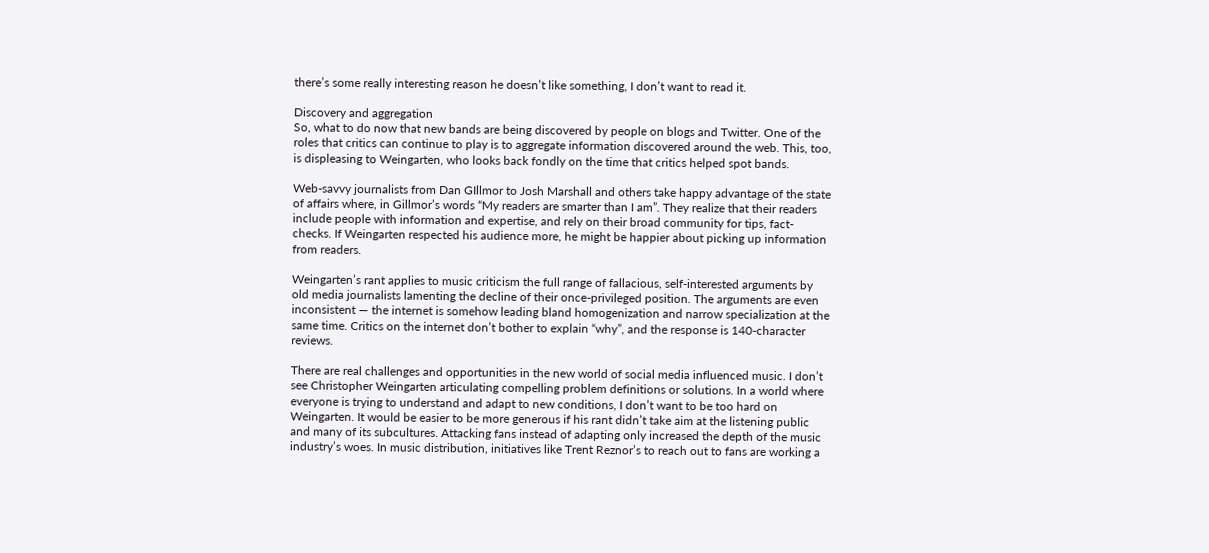there’s some really interesting reason he doesn’t like something, I don’t want to read it.

Discovery and aggregation
So, what to do now that new bands are being discovered by people on blogs and Twitter. One of the roles that critics can continue to play is to aggregate information discovered around the web. This, too, is displeasing to Weingarten, who looks back fondly on the time that critics helped spot bands.

Web-savvy journalists from Dan GIllmor to Josh Marshall and others take happy advantage of the state of affairs where, in Gillmor’s words “My readers are smarter than I am”. They realize that their readers include people with information and expertise, and rely on their broad community for tips, fact-checks. If Weingarten respected his audience more, he might be happier about picking up information from readers.

Weingarten’s rant applies to music criticism the full range of fallacious, self-interested arguments by old media journalists lamenting the decline of their once-privileged position. The arguments are even inconsistent — the internet is somehow leading bland homogenization and narrow specialization at the same time. Critics on the internet don’t bother to explain “why”, and the response is 140-character reviews.

There are real challenges and opportunities in the new world of social media influenced music. I don’t see Christopher Weingarten articulating compelling problem definitions or solutions. In a world where everyone is trying to understand and adapt to new conditions, I don’t want to be too hard on Weingarten. It would be easier to be more generous if his rant didn’t take aim at the listening public and many of its subcultures. Attacking fans instead of adapting only increased the depth of the music industry’s woes. In music distribution, initiatives like Trent Reznor’s to reach out to fans are working a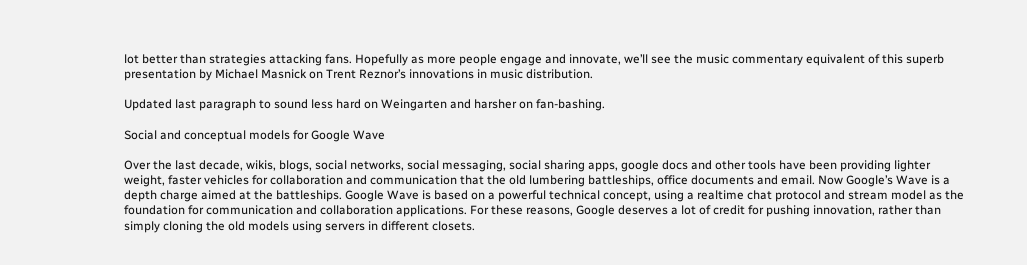lot better than strategies attacking fans. Hopefully as more people engage and innovate, we’ll see the music commentary equivalent of this superb presentation by Michael Masnick on Trent Reznor’s innovations in music distribution.

Updated last paragraph to sound less hard on Weingarten and harsher on fan-bashing.

Social and conceptual models for Google Wave

Over the last decade, wikis, blogs, social networks, social messaging, social sharing apps, google docs and other tools have been providing lighter weight, faster vehicles for collaboration and communication that the old lumbering battleships, office documents and email. Now Google’s Wave is a depth charge aimed at the battleships. Google Wave is based on a powerful technical concept, using a realtime chat protocol and stream model as the foundation for communication and collaboration applications. For these reasons, Google deserves a lot of credit for pushing innovation, rather than simply cloning the old models using servers in different closets.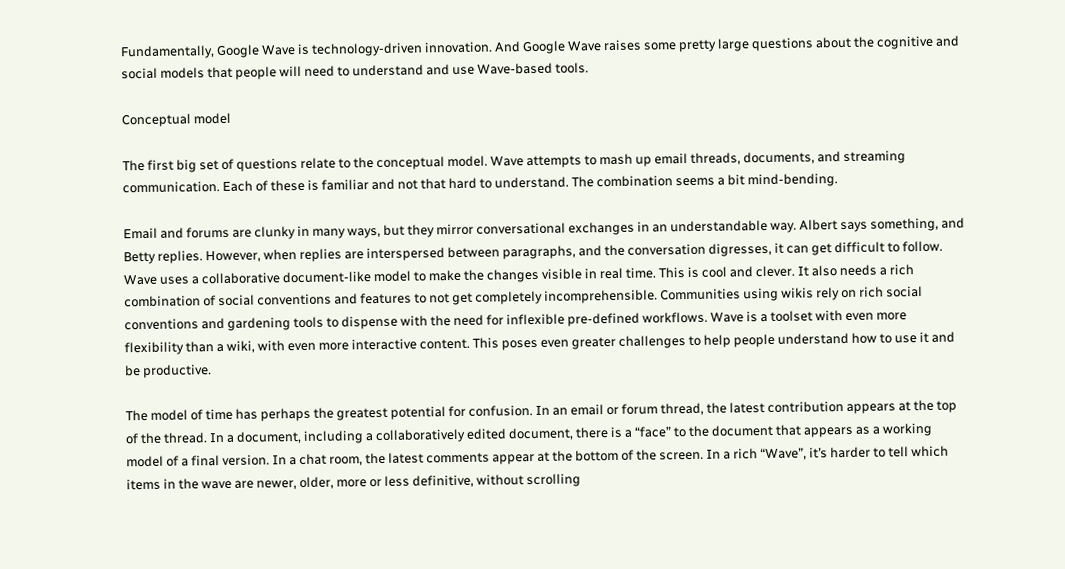Fundamentally, Google Wave is technology-driven innovation. And Google Wave raises some pretty large questions about the cognitive and social models that people will need to understand and use Wave-based tools.

Conceptual model

The first big set of questions relate to the conceptual model. Wave attempts to mash up email threads, documents, and streaming communication. Each of these is familiar and not that hard to understand. The combination seems a bit mind-bending.

Email and forums are clunky in many ways, but they mirror conversational exchanges in an understandable way. Albert says something, and Betty replies. However, when replies are interspersed between paragraphs, and the conversation digresses, it can get difficult to follow. Wave uses a collaborative document-like model to make the changes visible in real time. This is cool and clever. It also needs a rich combination of social conventions and features to not get completely incomprehensible. Communities using wikis rely on rich social conventions and gardening tools to dispense with the need for inflexible pre-defined workflows. Wave is a toolset with even more flexibility than a wiki, with even more interactive content. This poses even greater challenges to help people understand how to use it and be productive.

The model of time has perhaps the greatest potential for confusion. In an email or forum thread, the latest contribution appears at the top of the thread. In a document, including a collaboratively edited document, there is a “face” to the document that appears as a working model of a final version. In a chat room, the latest comments appear at the bottom of the screen. In a rich “Wave”, it’s harder to tell which items in the wave are newer, older, more or less definitive, without scrolling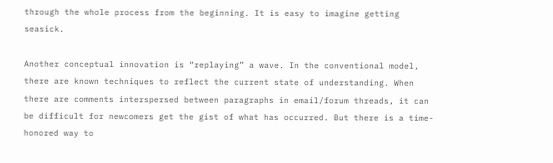through the whole process from the beginning. It is easy to imagine getting seasick.

Another conceptual innovation is “replaying” a wave. In the conventional model, there are known techniques to reflect the current state of understanding. When there are comments interspersed between paragraphs in email/forum threads, it can be difficult for newcomers get the gist of what has occurred. But there is a time-honored way to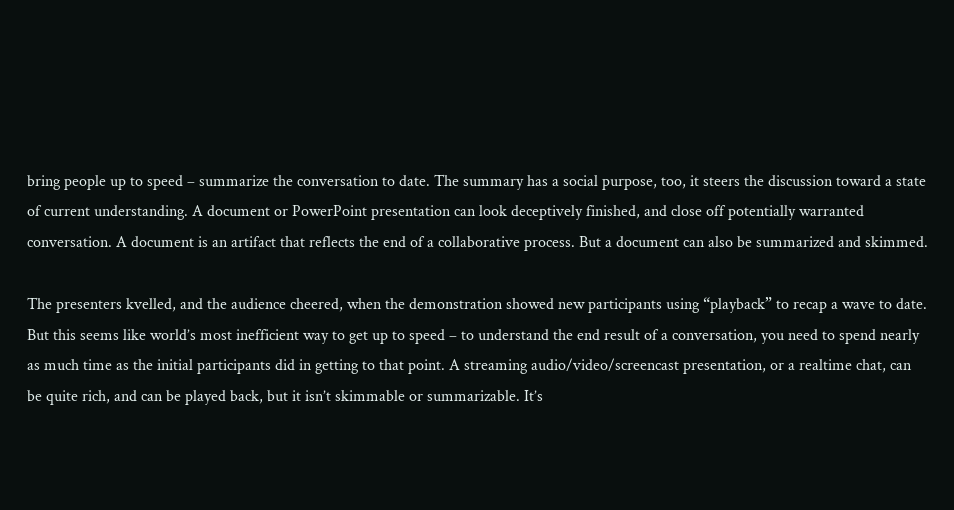bring people up to speed – summarize the conversation to date. The summary has a social purpose, too, it steers the discussion toward a state of current understanding. A document or PowerPoint presentation can look deceptively finished, and close off potentially warranted conversation. A document is an artifact that reflects the end of a collaborative process. But a document can also be summarized and skimmed.

The presenters kvelled, and the audience cheered, when the demonstration showed new participants using “playback” to recap a wave to date. But this seems like world’s most inefficient way to get up to speed – to understand the end result of a conversation, you need to spend nearly as much time as the initial participants did in getting to that point. A streaming audio/video/screencast presentation, or a realtime chat, can be quite rich, and can be played back, but it isn’t skimmable or summarizable. It’s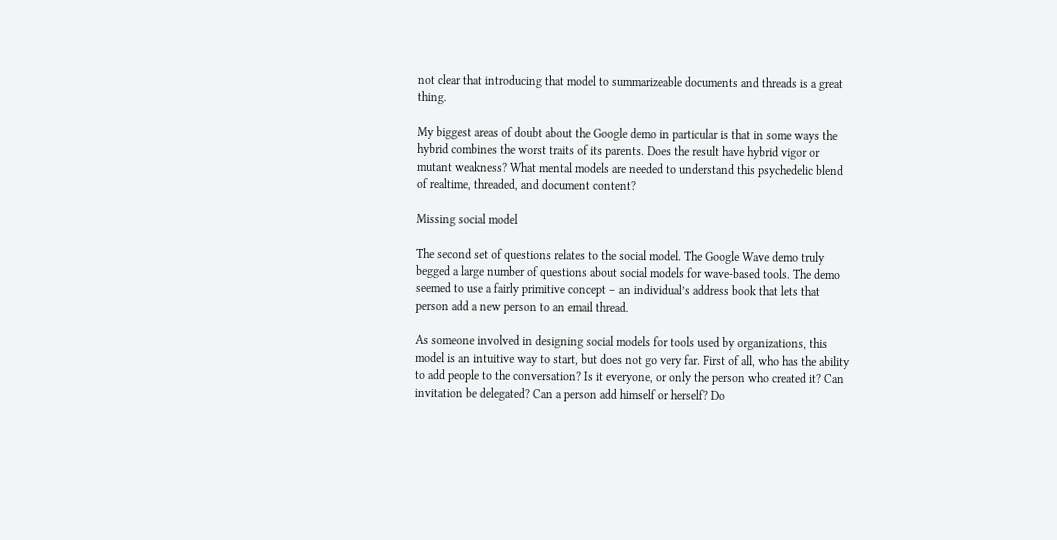not clear that introducing that model to summarizeable documents and threads is a great thing.

My biggest areas of doubt about the Google demo in particular is that in some ways the hybrid combines the worst traits of its parents. Does the result have hybrid vigor or mutant weakness? What mental models are needed to understand this psychedelic blend of realtime, threaded, and document content?

Missing social model

The second set of questions relates to the social model. The Google Wave demo truly begged a large number of questions about social models for wave-based tools. The demo seemed to use a fairly primitive concept – an individual’s address book that lets that person add a new person to an email thread.

As someone involved in designing social models for tools used by organizations, this model is an intuitive way to start, but does not go very far. First of all, who has the ability to add people to the conversation? Is it everyone, or only the person who created it? Can invitation be delegated? Can a person add himself or herself? Do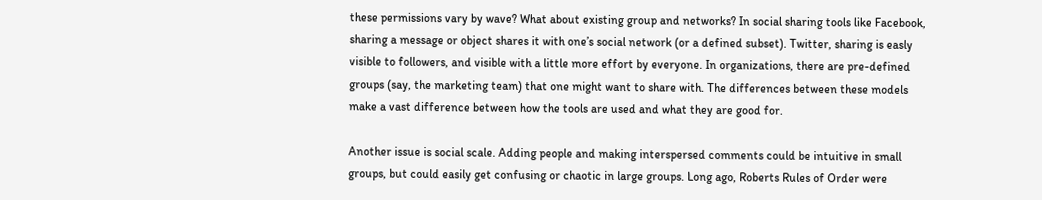these permissions vary by wave? What about existing group and networks? In social sharing tools like Facebook, sharing a message or object shares it with one’s social network (or a defined subset). Twitter, sharing is easly visible to followers, and visible with a little more effort by everyone. In organizations, there are pre-defined groups (say, the marketing team) that one might want to share with. The differences between these models make a vast difference between how the tools are used and what they are good for.

Another issue is social scale. Adding people and making interspersed comments could be intuitive in small groups, but could easily get confusing or chaotic in large groups. Long ago, Roberts Rules of Order were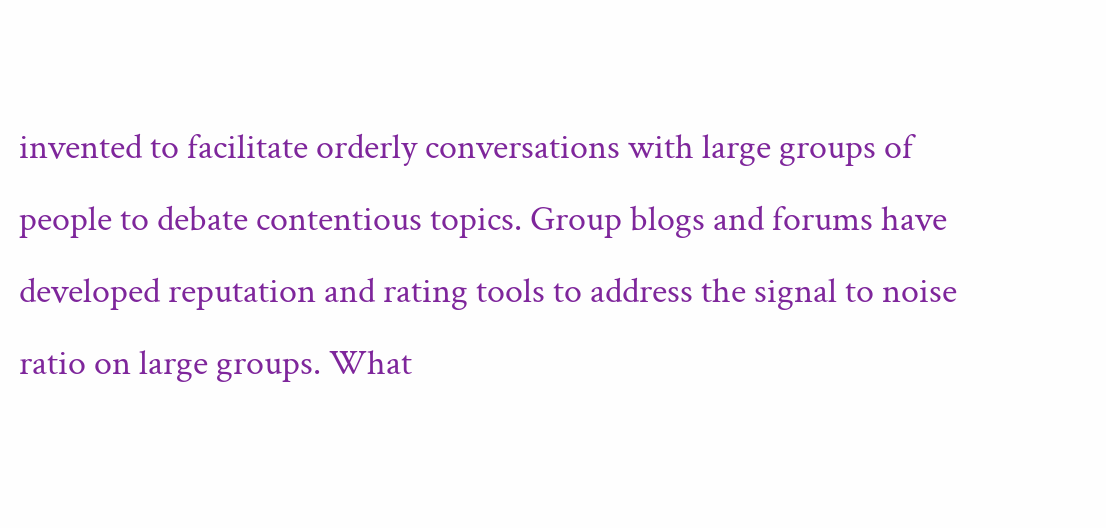invented to facilitate orderly conversations with large groups of people to debate contentious topics. Group blogs and forums have developed reputation and rating tools to address the signal to noise ratio on large groups. What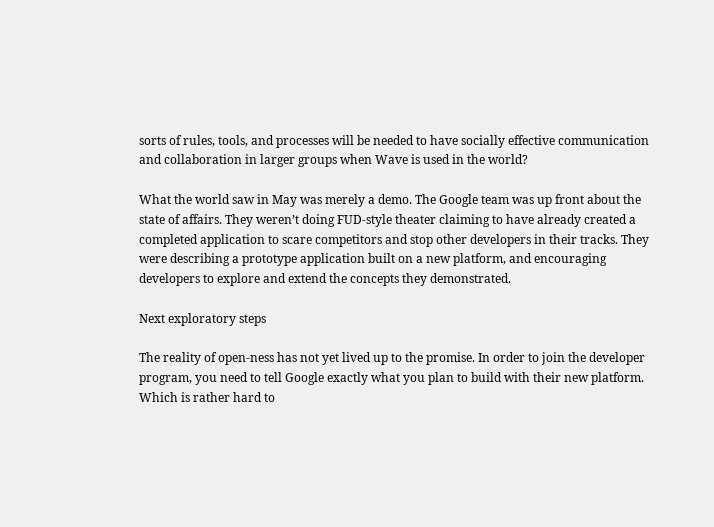sorts of rules, tools, and processes will be needed to have socially effective communication and collaboration in larger groups when Wave is used in the world?

What the world saw in May was merely a demo. The Google team was up front about the state of affairs. They weren’t doing FUD-style theater claiming to have already created a completed application to scare competitors and stop other developers in their tracks. They were describing a prototype application built on a new platform, and encouraging developers to explore and extend the concepts they demonstrated.

Next exploratory steps

The reality of open-ness has not yet lived up to the promise. In order to join the developer program, you need to tell Google exactly what you plan to build with their new platform. Which is rather hard to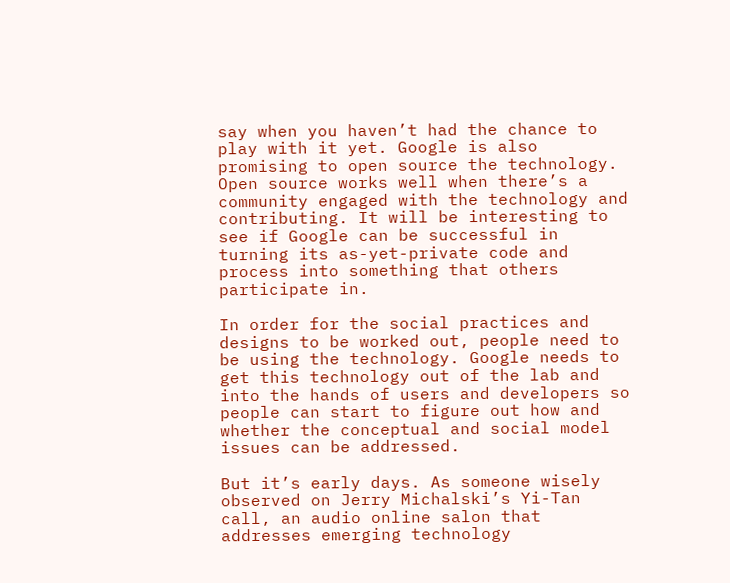say when you haven’t had the chance to play with it yet. Google is also promising to open source the technology. Open source works well when there’s a community engaged with the technology and contributing. It will be interesting to see if Google can be successful in turning its as-yet-private code and process into something that others participate in.

In order for the social practices and designs to be worked out, people need to be using the technology. Google needs to get this technology out of the lab and into the hands of users and developers so people can start to figure out how and whether the conceptual and social model issues can be addressed.

But it’s early days. As someone wisely observed on Jerry Michalski’s Yi-Tan call, an audio online salon that addresses emerging technology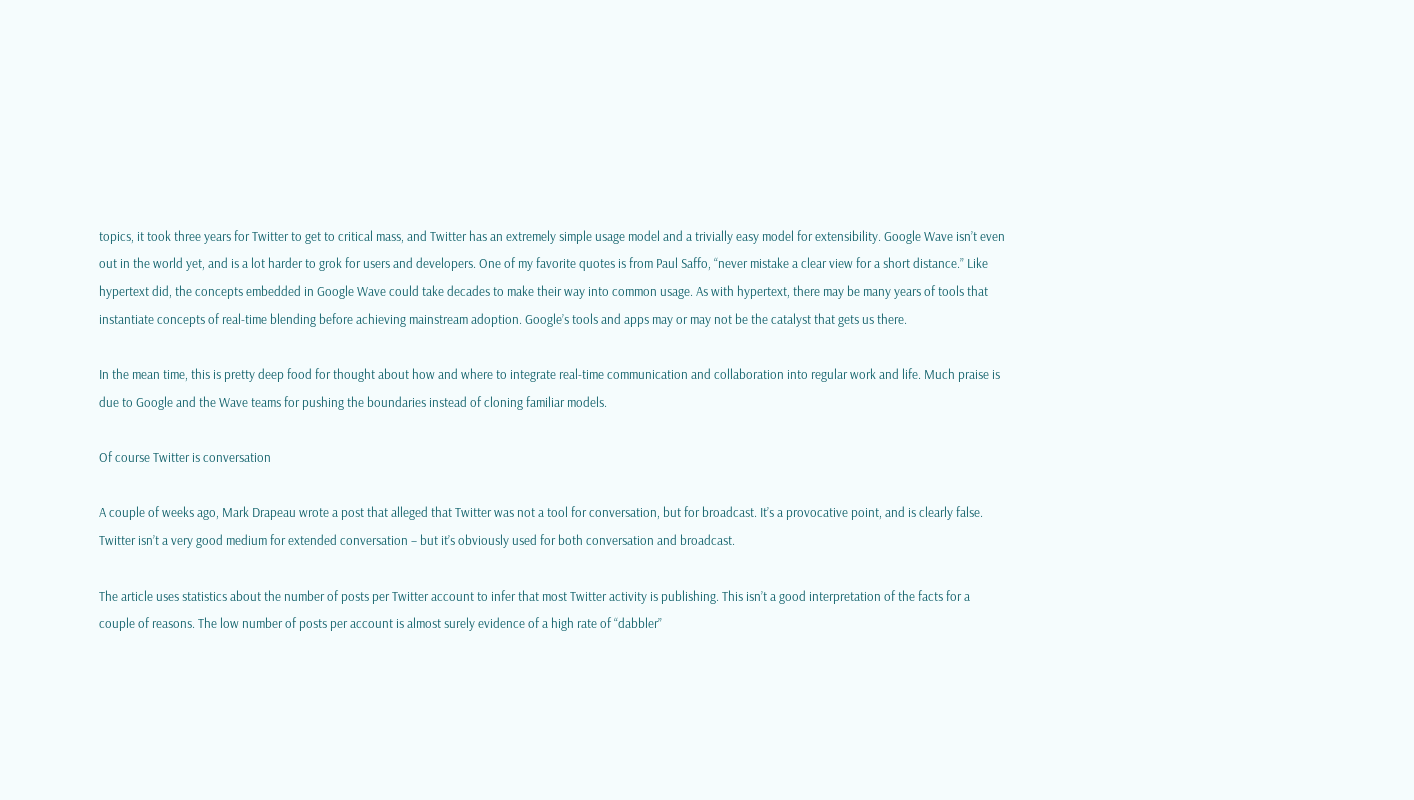topics, it took three years for Twitter to get to critical mass, and Twitter has an extremely simple usage model and a trivially easy model for extensibility. Google Wave isn’t even out in the world yet, and is a lot harder to grok for users and developers. One of my favorite quotes is from Paul Saffo, “never mistake a clear view for a short distance.” Like hypertext did, the concepts embedded in Google Wave could take decades to make their way into common usage. As with hypertext, there may be many years of tools that instantiate concepts of real-time blending before achieving mainstream adoption. Google’s tools and apps may or may not be the catalyst that gets us there.

In the mean time, this is pretty deep food for thought about how and where to integrate real-time communication and collaboration into regular work and life. Much praise is due to Google and the Wave teams for pushing the boundaries instead of cloning familiar models.

Of course Twitter is conversation

A couple of weeks ago, Mark Drapeau wrote a post that alleged that Twitter was not a tool for conversation, but for broadcast. It’s a provocative point, and is clearly false. Twitter isn’t a very good medium for extended conversation – but it’s obviously used for both conversation and broadcast.

The article uses statistics about the number of posts per Twitter account to infer that most Twitter activity is publishing. This isn’t a good interpretation of the facts for a couple of reasons. The low number of posts per account is almost surely evidence of a high rate of “dabbler”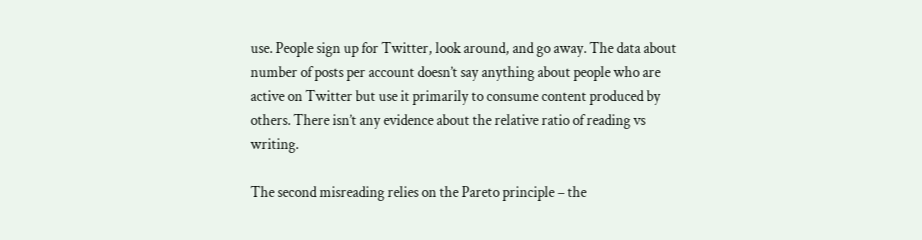use. People sign up for Twitter, look around, and go away. The data about number of posts per account doesn’t say anything about people who are active on Twitter but use it primarily to consume content produced by others. There isn’t any evidence about the relative ratio of reading vs writing.

The second misreading relies on the Pareto principle – the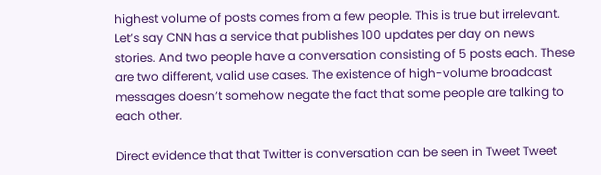highest volume of posts comes from a few people. This is true but irrelevant. Let’s say CNN has a service that publishes 100 updates per day on news stories. And two people have a conversation consisting of 5 posts each. These are two different, valid use cases. The existence of high-volume broadcast messages doesn’t somehow negate the fact that some people are talking to each other.

Direct evidence that that Twitter is conversation can be seen in Tweet Tweet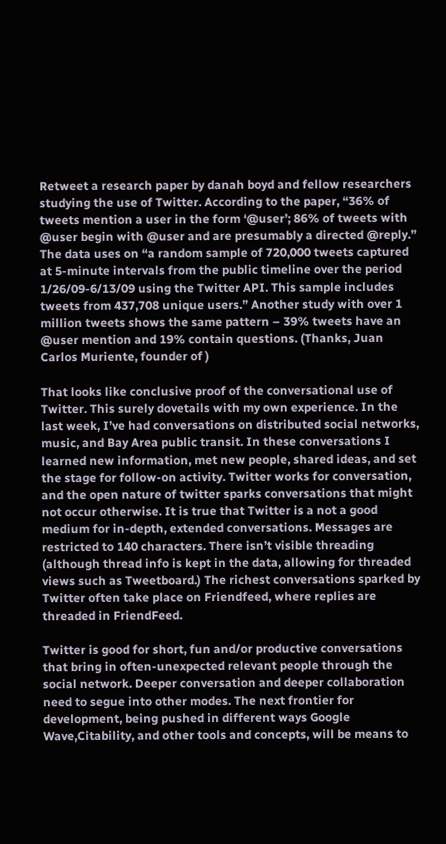Retweet a research paper by danah boyd and fellow researchers studying the use of Twitter. According to the paper, “36% of tweets mention a user in the form ‘@user’; 86% of tweets with @user begin with @user and are presumably a directed @reply.” The data uses on “a random sample of 720,000 tweets captured at 5-minute intervals from the public timeline over the period 1/26/09-6/13/09 using the Twitter API. This sample includes tweets from 437,708 unique users.” Another study with over 1 million tweets shows the same pattern – 39% tweets have an @user mention and 19% contain questions. (Thanks, Juan Carlos Muriente, founder of )

That looks like conclusive proof of the conversational use of Twitter. This surely dovetails with my own experience. In the last week, I’ve had conversations on distributed social networks, music, and Bay Area public transit. In these conversations I learned new information, met new people, shared ideas, and set the stage for follow-on activity. Twitter works for conversation, and the open nature of twitter sparks conversations that might not occur otherwise. It is true that Twitter is a not a good medium for in-depth, extended conversations. Messages are restricted to 140 characters. There isn’t visible threading (although thread info is kept in the data, allowing for threaded views such as Tweetboard.) The richest conversations sparked by Twitter often take place on Friendfeed, where replies are threaded in FriendFeed.

Twitter is good for short, fun and/or productive conversations that bring in often-unexpected relevant people through the social network. Deeper conversation and deeper collaboration need to segue into other modes. The next frontier for development, being pushed in different ways Google Wave,Citability, and other tools and concepts, will be means to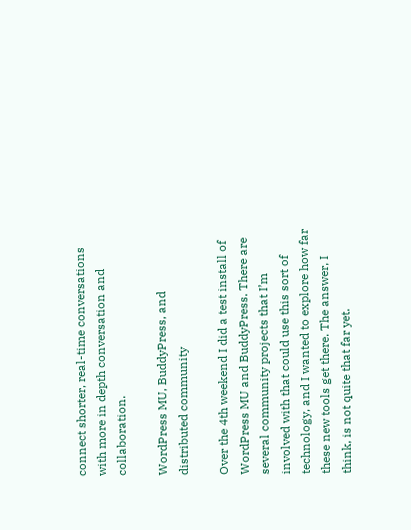connect shorter, real-time conversations with more in depth conversation and collaboration.

WordPress MU, BuddyPress, and distributed community

Over the 4th weekend I did a test install of WordPress MU and BuddyPress. There are several community projects that I’m involved with that could use this sort of technology, and I wanted to explore how far these new tools get there. The answer, I think, is not quite that far yet.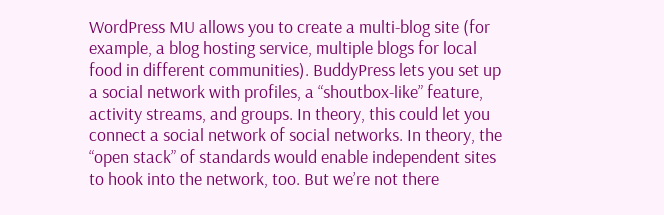WordPress MU allows you to create a multi-blog site (for example, a blog hosting service, multiple blogs for local food in different communities). BuddyPress lets you set up a social network with profiles, a “shoutbox-like” feature, activity streams, and groups. In theory, this could let you connect a social network of social networks. In theory, the “open stack” of standards would enable independent sites to hook into the network, too. But we’re not there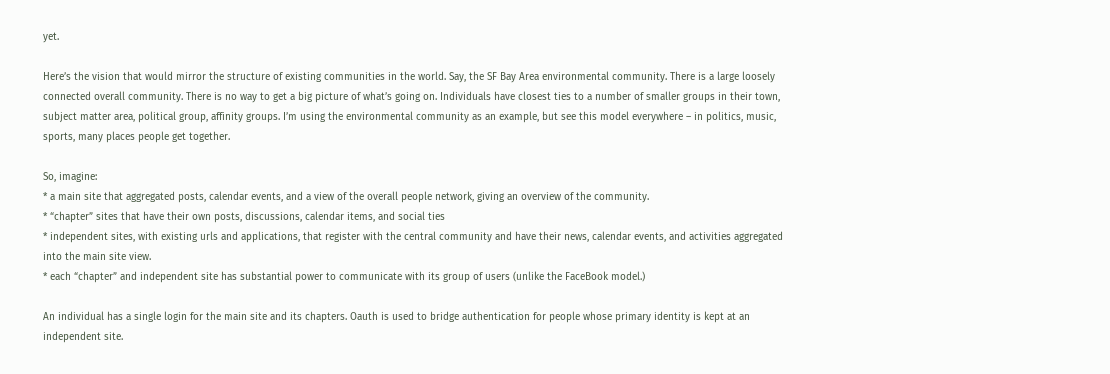yet.

Here’s the vision that would mirror the structure of existing communities in the world. Say, the SF Bay Area environmental community. There is a large loosely connected overall community. There is no way to get a big picture of what’s going on. Individuals have closest ties to a number of smaller groups in their town, subject matter area, political group, affinity groups. I’m using the environmental community as an example, but see this model everywhere – in politics, music, sports, many places people get together.

So, imagine:
* a main site that aggregated posts, calendar events, and a view of the overall people network, giving an overview of the community.
* “chapter” sites that have their own posts, discussions, calendar items, and social ties
* independent sites, with existing urls and applications, that register with the central community and have their news, calendar events, and activities aggregated into the main site view.
* each “chapter” and independent site has substantial power to communicate with its group of users (unlike the FaceBook model.)

An individual has a single login for the main site and its chapters. Oauth is used to bridge authentication for people whose primary identity is kept at an independent site.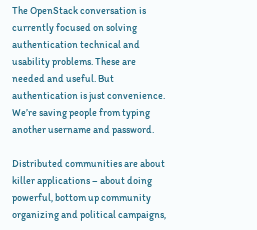The OpenStack conversation is currently focused on solving authentication technical and usability problems. These are needed and useful. But authentication is just convenience. We’re saving people from typing another username and password.

Distributed communities are about killer applications – about doing powerful, bottom up community organizing and political campaigns,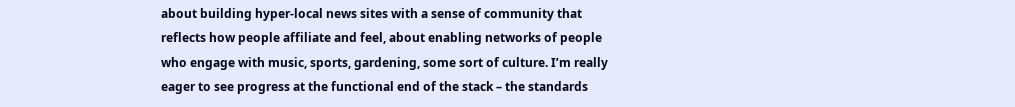about building hyper-local news sites with a sense of community that reflects how people affiliate and feel, about enabling networks of people who engage with music, sports, gardening, some sort of culture. I’m really eager to see progress at the functional end of the stack – the standards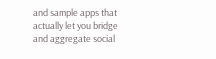and sample apps that actually let you bridge and aggregate social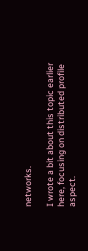networks.

I wrote a bit about this topic earlier here, focusing on distributed profile aspect.